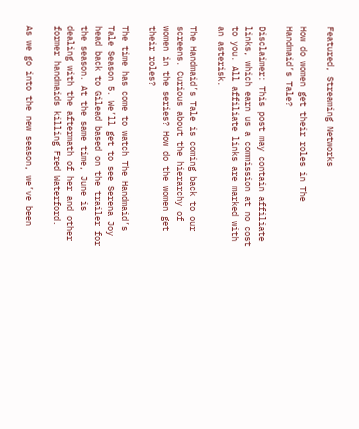Featured, Streaming Networks

How do women get their roles in The Handmaid’s Tale?

Disclaimer: This post may contain affiliate links, which earn us a commission at no cost to you. All affiliate links are marked with an asterisk.

The Handmaid’s Tale is coming back to our screens. Curious about the hierarchy of women in the series? How do the women get their roles?

The time has come to watch The Handmaid’s Tale Season 5. We’ll get to see Serena Joy head back to Gilead based on the trailer for the season. At the same time, June is dealing with the aftermath of her and other former handmaids killing Fred Waterford.

As we go into the new season, we’ve been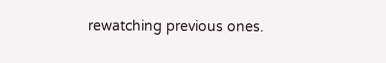rewatching previous ones.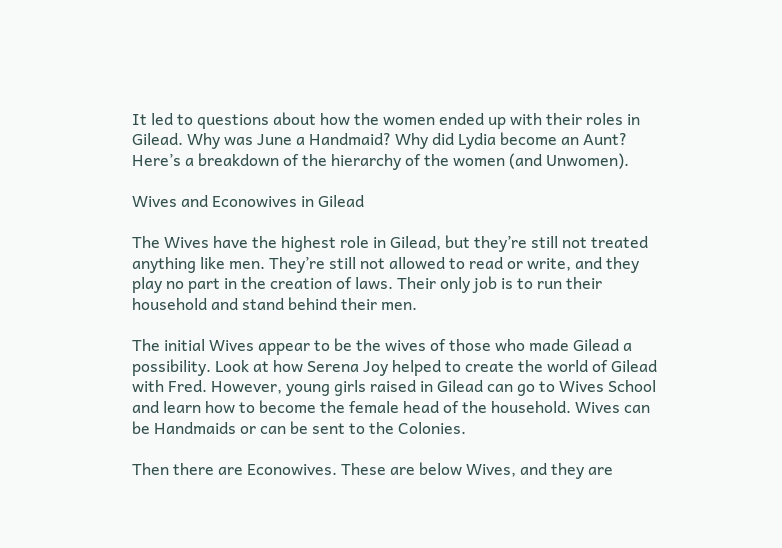It led to questions about how the women ended up with their roles in Gilead. Why was June a Handmaid? Why did Lydia become an Aunt? Here’s a breakdown of the hierarchy of the women (and Unwomen).

Wives and Econowives in Gilead

The Wives have the highest role in Gilead, but they’re still not treated anything like men. They’re still not allowed to read or write, and they play no part in the creation of laws. Their only job is to run their household and stand behind their men.

The initial Wives appear to be the wives of those who made Gilead a possibility. Look at how Serena Joy helped to create the world of Gilead with Fred. However, young girls raised in Gilead can go to Wives School and learn how to become the female head of the household. Wives can be Handmaids or can be sent to the Colonies.

Then there are Econowives. These are below Wives, and they are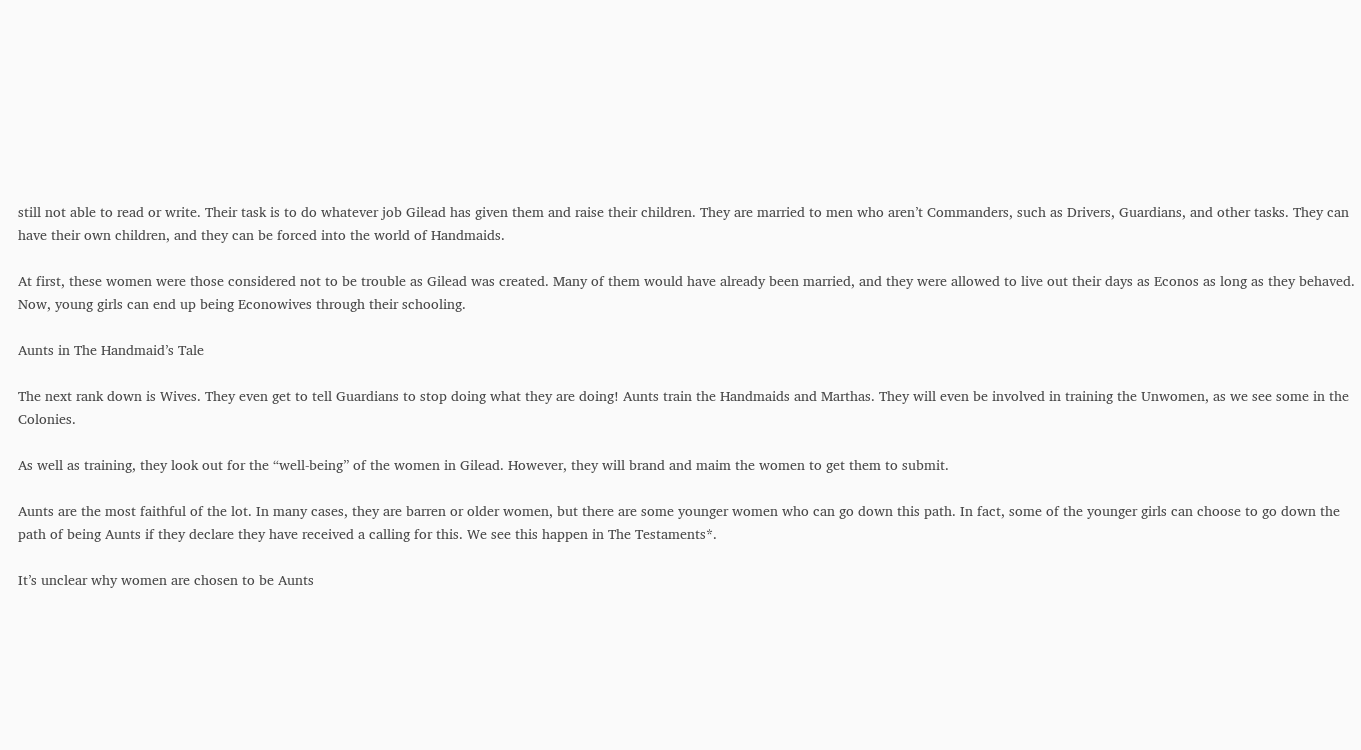still not able to read or write. Their task is to do whatever job Gilead has given them and raise their children. They are married to men who aren’t Commanders, such as Drivers, Guardians, and other tasks. They can have their own children, and they can be forced into the world of Handmaids.

At first, these women were those considered not to be trouble as Gilead was created. Many of them would have already been married, and they were allowed to live out their days as Econos as long as they behaved. Now, young girls can end up being Econowives through their schooling.

Aunts in The Handmaid’s Tale

The next rank down is Wives. They even get to tell Guardians to stop doing what they are doing! Aunts train the Handmaids and Marthas. They will even be involved in training the Unwomen, as we see some in the Colonies.

As well as training, they look out for the “well-being” of the women in Gilead. However, they will brand and maim the women to get them to submit.

Aunts are the most faithful of the lot. In many cases, they are barren or older women, but there are some younger women who can go down this path. In fact, some of the younger girls can choose to go down the path of being Aunts if they declare they have received a calling for this. We see this happen in The Testaments*.

It’s unclear why women are chosen to be Aunts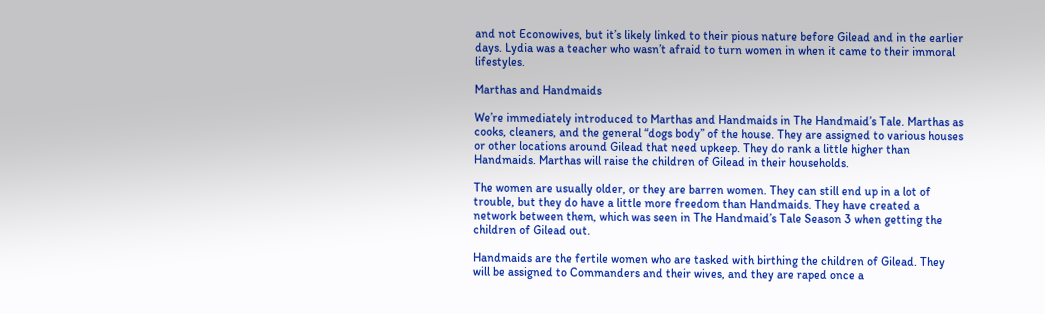and not Econowives, but it’s likely linked to their pious nature before Gilead and in the earlier days. Lydia was a teacher who wasn’t afraid to turn women in when it came to their immoral lifestyles.

Marthas and Handmaids

We’re immediately introduced to Marthas and Handmaids in The Handmaid’s Tale. Marthas as cooks, cleaners, and the general “dogs body” of the house. They are assigned to various houses or other locations around Gilead that need upkeep. They do rank a little higher than Handmaids. Marthas will raise the children of Gilead in their households.

The women are usually older, or they are barren women. They can still end up in a lot of trouble, but they do have a little more freedom than Handmaids. They have created a network between them, which was seen in The Handmaid’s Tale Season 3 when getting the children of Gilead out.

Handmaids are the fertile women who are tasked with birthing the children of Gilead. They will be assigned to Commanders and their wives, and they are raped once a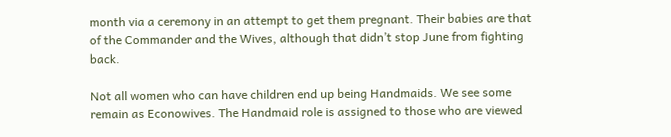month via a ceremony in an attempt to get them pregnant. Their babies are that of the Commander and the Wives, although that didn’t stop June from fighting back.

Not all women who can have children end up being Handmaids. We see some remain as Econowives. The Handmaid role is assigned to those who are viewed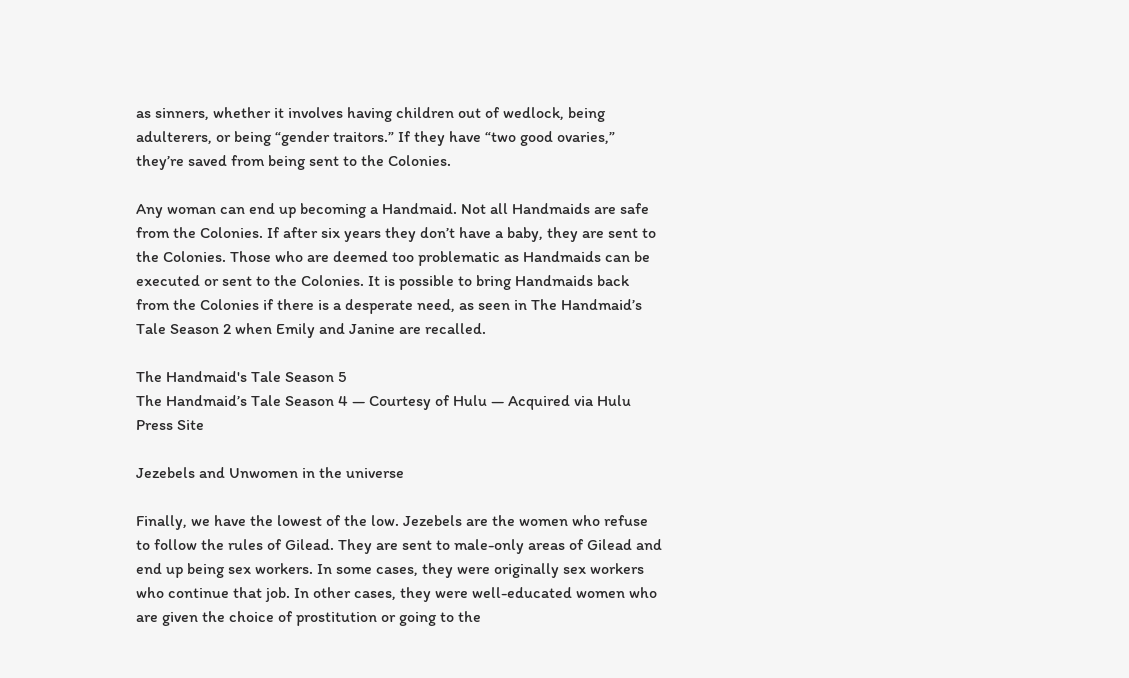as sinners, whether it involves having children out of wedlock, being adulterers, or being “gender traitors.” If they have “two good ovaries,” they’re saved from being sent to the Colonies.

Any woman can end up becoming a Handmaid. Not all Handmaids are safe from the Colonies. If after six years they don’t have a baby, they are sent to the Colonies. Those who are deemed too problematic as Handmaids can be executed or sent to the Colonies. It is possible to bring Handmaids back from the Colonies if there is a desperate need, as seen in The Handmaid’s Tale Season 2 when Emily and Janine are recalled.

The Handmaid's Tale Season 5
The Handmaid’s Tale Season 4 — Courtesy of Hulu — Acquired via Hulu Press Site

Jezebels and Unwomen in the universe

Finally, we have the lowest of the low. Jezebels are the women who refuse to follow the rules of Gilead. They are sent to male-only areas of Gilead and end up being sex workers. In some cases, they were originally sex workers who continue that job. In other cases, they were well-educated women who are given the choice of prostitution or going to the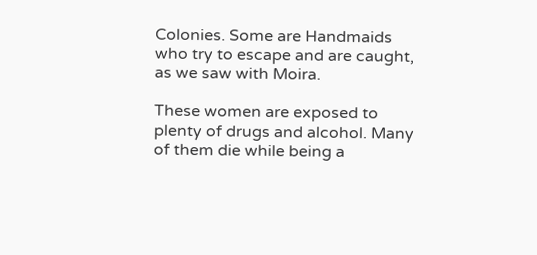Colonies. Some are Handmaids who try to escape and are caught, as we saw with Moira.

These women are exposed to plenty of drugs and alcohol. Many of them die while being a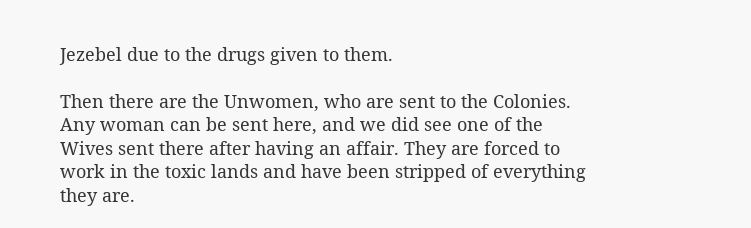Jezebel due to the drugs given to them.

Then there are the Unwomen, who are sent to the Colonies. Any woman can be sent here, and we did see one of the Wives sent there after having an affair. They are forced to work in the toxic lands and have been stripped of everything they are.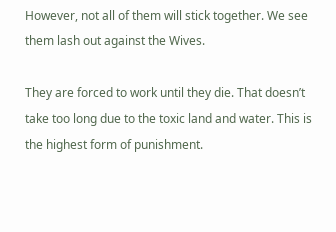However, not all of them will stick together. We see them lash out against the Wives.

They are forced to work until they die. That doesn’t take too long due to the toxic land and water. This is the highest form of punishment.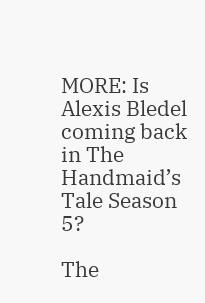MORE: Is Alexis Bledel coming back in The Handmaid’s Tale Season 5?

The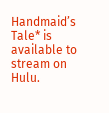Handmaid’s Tale* is available to stream on Hulu.